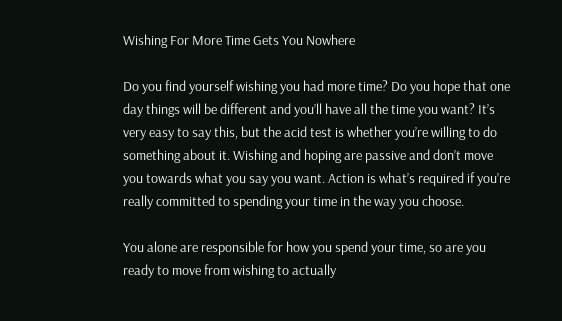Wishing For More Time Gets You Nowhere

Do you find yourself wishing you had more time? Do you hope that one day things will be different and you’ll have all the time you want? It’s very easy to say this, but the acid test is whether you’re willing to do something about it. Wishing and hoping are passive and don’t move you towards what you say you want. Action is what’s required if you’re really committed to spending your time in the way you choose.

You alone are responsible for how you spend your time, so are you ready to move from wishing to actually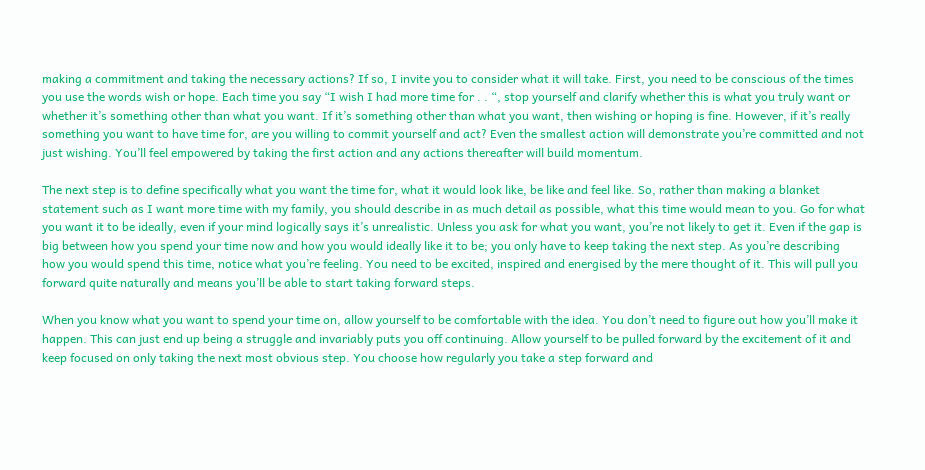making a commitment and taking the necessary actions? If so, I invite you to consider what it will take. First, you need to be conscious of the times you use the words wish or hope. Each time you say “I wish I had more time for . . “, stop yourself and clarify whether this is what you truly want or whether it’s something other than what you want. If it’s something other than what you want, then wishing or hoping is fine. However, if it’s really something you want to have time for, are you willing to commit yourself and act? Even the smallest action will demonstrate you’re committed and not just wishing. You’ll feel empowered by taking the first action and any actions thereafter will build momentum.

The next step is to define specifically what you want the time for, what it would look like, be like and feel like. So, rather than making a blanket statement such as I want more time with my family, you should describe in as much detail as possible, what this time would mean to you. Go for what you want it to be ideally, even if your mind logically says it’s unrealistic. Unless you ask for what you want, you’re not likely to get it. Even if the gap is big between how you spend your time now and how you would ideally like it to be; you only have to keep taking the next step. As you’re describing how you would spend this time, notice what you’re feeling. You need to be excited, inspired and energised by the mere thought of it. This will pull you forward quite naturally and means you’ll be able to start taking forward steps.

When you know what you want to spend your time on, allow yourself to be comfortable with the idea. You don’t need to figure out how you’ll make it happen. This can just end up being a struggle and invariably puts you off continuing. Allow yourself to be pulled forward by the excitement of it and keep focused on only taking the next most obvious step. You choose how regularly you take a step forward and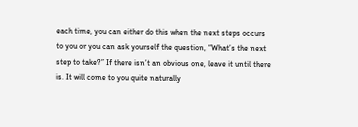each time, you can either do this when the next steps occurs to you or you can ask yourself the question, “What’s the next step to take?” If there isn’t an obvious one, leave it until there is. It will come to you quite naturally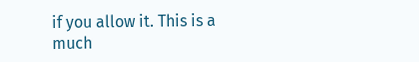if you allow it. This is a much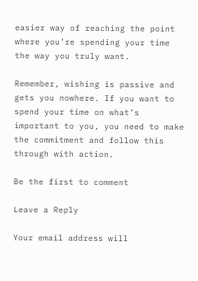easier way of reaching the point where you’re spending your time the way you truly want.

Remember, wishing is passive and gets you nowhere. If you want to spend your time on what’s important to you, you need to make the commitment and follow this through with action.

Be the first to comment

Leave a Reply

Your email address will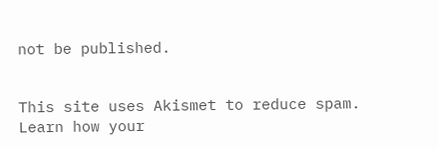not be published.


This site uses Akismet to reduce spam. Learn how your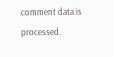comment data is processed.